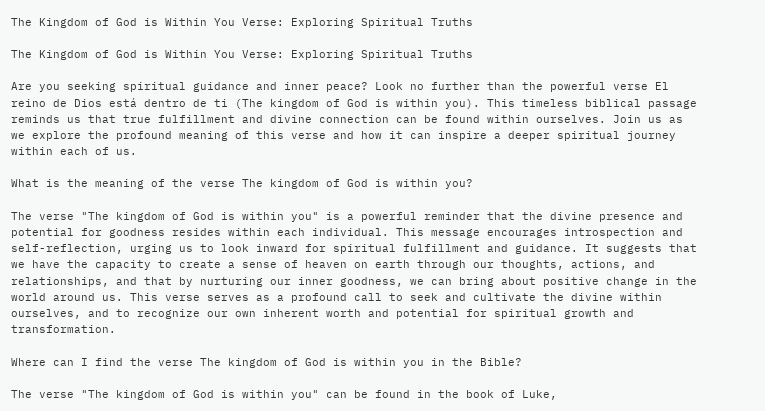The Kingdom of God is Within You Verse: Exploring Spiritual Truths

The Kingdom of God is Within You Verse: Exploring Spiritual Truths

Are you seeking spiritual guidance and inner peace? Look no further than the powerful verse El reino de Dios está dentro de ti (The kingdom of God is within you). This timeless biblical passage reminds us that true fulfillment and divine connection can be found within ourselves. Join us as we explore the profound meaning of this verse and how it can inspire a deeper spiritual journey within each of us.

What is the meaning of the verse The kingdom of God is within you?

The verse "The kingdom of God is within you" is a powerful reminder that the divine presence and potential for goodness resides within each individual. This message encourages introspection and self-reflection, urging us to look inward for spiritual fulfillment and guidance. It suggests that we have the capacity to create a sense of heaven on earth through our thoughts, actions, and relationships, and that by nurturing our inner goodness, we can bring about positive change in the world around us. This verse serves as a profound call to seek and cultivate the divine within ourselves, and to recognize our own inherent worth and potential for spiritual growth and transformation.

Where can I find the verse The kingdom of God is within you in the Bible?

The verse "The kingdom of God is within you" can be found in the book of Luke,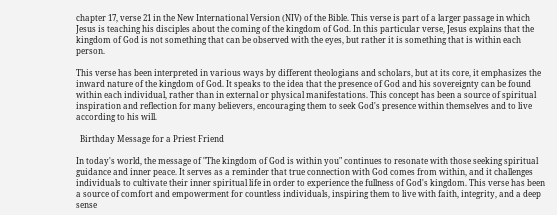chapter 17, verse 21 in the New International Version (NIV) of the Bible. This verse is part of a larger passage in which Jesus is teaching his disciples about the coming of the kingdom of God. In this particular verse, Jesus explains that the kingdom of God is not something that can be observed with the eyes, but rather it is something that is within each person.

This verse has been interpreted in various ways by different theologians and scholars, but at its core, it emphasizes the inward nature of the kingdom of God. It speaks to the idea that the presence of God and his sovereignty can be found within each individual, rather than in external or physical manifestations. This concept has been a source of spiritual inspiration and reflection for many believers, encouraging them to seek God's presence within themselves and to live according to his will.

  Birthday Message for a Priest Friend

In today's world, the message of "The kingdom of God is within you" continues to resonate with those seeking spiritual guidance and inner peace. It serves as a reminder that true connection with God comes from within, and it challenges individuals to cultivate their inner spiritual life in order to experience the fullness of God's kingdom. This verse has been a source of comfort and empowerment for countless individuals, inspiring them to live with faith, integrity, and a deep sense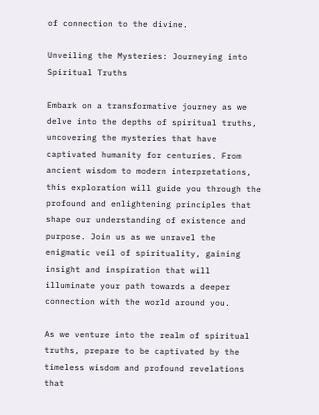of connection to the divine.

Unveiling the Mysteries: Journeying into Spiritual Truths

Embark on a transformative journey as we delve into the depths of spiritual truths, uncovering the mysteries that have captivated humanity for centuries. From ancient wisdom to modern interpretations, this exploration will guide you through the profound and enlightening principles that shape our understanding of existence and purpose. Join us as we unravel the enigmatic veil of spirituality, gaining insight and inspiration that will illuminate your path towards a deeper connection with the world around you.

As we venture into the realm of spiritual truths, prepare to be captivated by the timeless wisdom and profound revelations that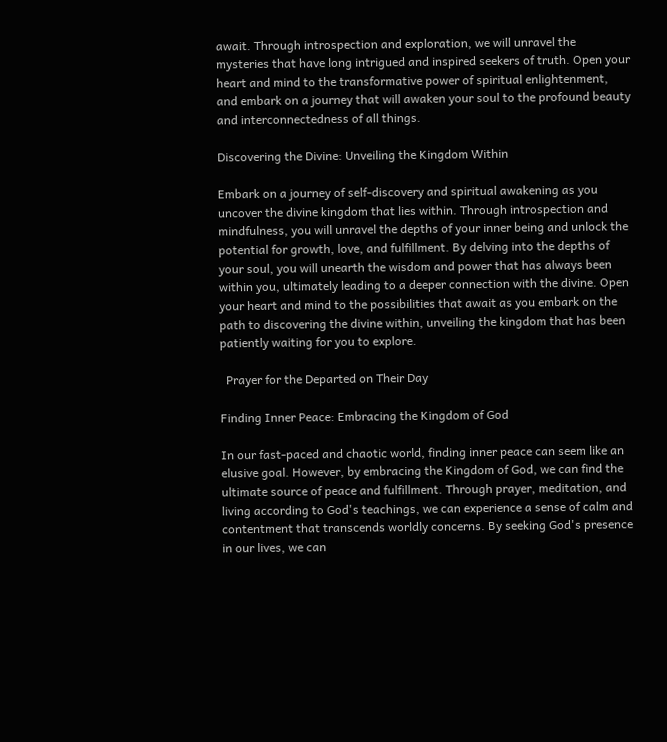await. Through introspection and exploration, we will unravel the mysteries that have long intrigued and inspired seekers of truth. Open your heart and mind to the transformative power of spiritual enlightenment, and embark on a journey that will awaken your soul to the profound beauty and interconnectedness of all things.

Discovering the Divine: Unveiling the Kingdom Within

Embark on a journey of self-discovery and spiritual awakening as you uncover the divine kingdom that lies within. Through introspection and mindfulness, you will unravel the depths of your inner being and unlock the potential for growth, love, and fulfillment. By delving into the depths of your soul, you will unearth the wisdom and power that has always been within you, ultimately leading to a deeper connection with the divine. Open your heart and mind to the possibilities that await as you embark on the path to discovering the divine within, unveiling the kingdom that has been patiently waiting for you to explore.

  Prayer for the Departed on Their Day

Finding Inner Peace: Embracing the Kingdom of God

In our fast-paced and chaotic world, finding inner peace can seem like an elusive goal. However, by embracing the Kingdom of God, we can find the ultimate source of peace and fulfillment. Through prayer, meditation, and living according to God's teachings, we can experience a sense of calm and contentment that transcends worldly concerns. By seeking God's presence in our lives, we can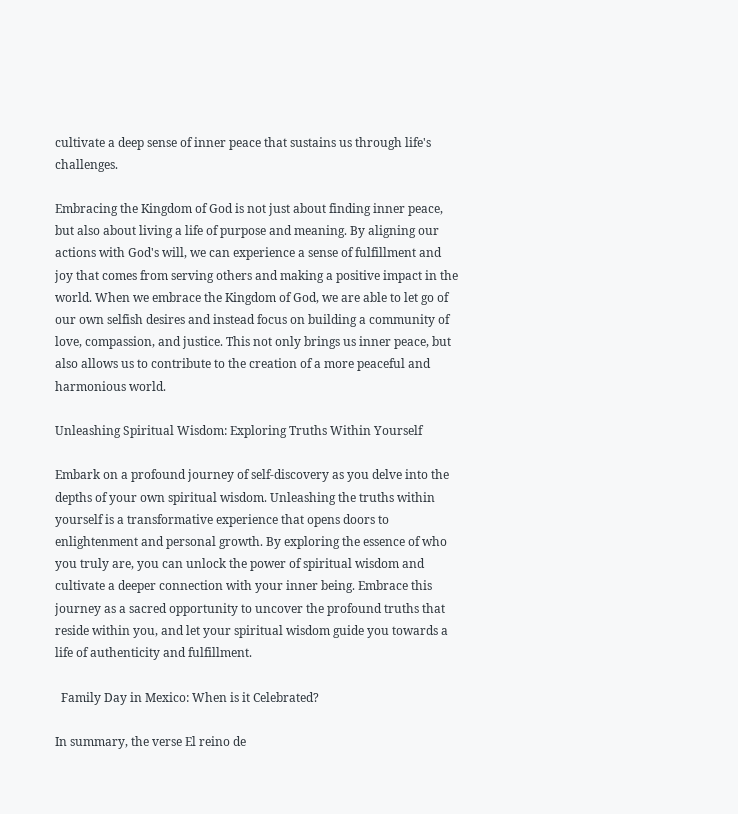cultivate a deep sense of inner peace that sustains us through life's challenges.

Embracing the Kingdom of God is not just about finding inner peace, but also about living a life of purpose and meaning. By aligning our actions with God's will, we can experience a sense of fulfillment and joy that comes from serving others and making a positive impact in the world. When we embrace the Kingdom of God, we are able to let go of our own selfish desires and instead focus on building a community of love, compassion, and justice. This not only brings us inner peace, but also allows us to contribute to the creation of a more peaceful and harmonious world.

Unleashing Spiritual Wisdom: Exploring Truths Within Yourself

Embark on a profound journey of self-discovery as you delve into the depths of your own spiritual wisdom. Unleashing the truths within yourself is a transformative experience that opens doors to enlightenment and personal growth. By exploring the essence of who you truly are, you can unlock the power of spiritual wisdom and cultivate a deeper connection with your inner being. Embrace this journey as a sacred opportunity to uncover the profound truths that reside within you, and let your spiritual wisdom guide you towards a life of authenticity and fulfillment.

  Family Day in Mexico: When is it Celebrated?

In summary, the verse El reino de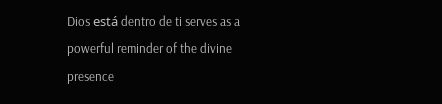Dios está dentro de ti serves as a powerful reminder of the divine presence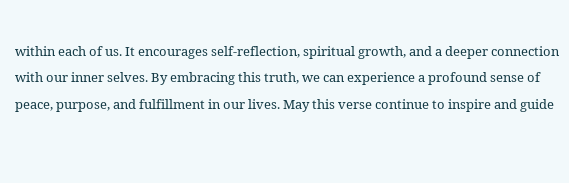within each of us. It encourages self-reflection, spiritual growth, and a deeper connection with our inner selves. By embracing this truth, we can experience a profound sense of peace, purpose, and fulfillment in our lives. May this verse continue to inspire and guide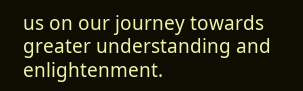us on our journey towards greater understanding and enlightenment.